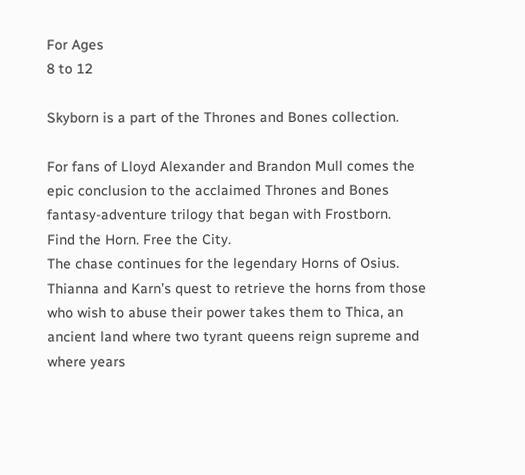For Ages
8 to 12

Skyborn is a part of the Thrones and Bones collection.

For fans of Lloyd Alexander and Brandon Mull comes the epic conclusion to the acclaimed Thrones and Bones fantasy-adventure trilogy that began with Frostborn.
Find the Horn. Free the City.
The chase continues for the legendary Horns of Osius. Thianna and Karn’s quest to retrieve the horns from those who wish to abuse their power takes them to Thica, an ancient land where two tyrant queens reign supreme and where years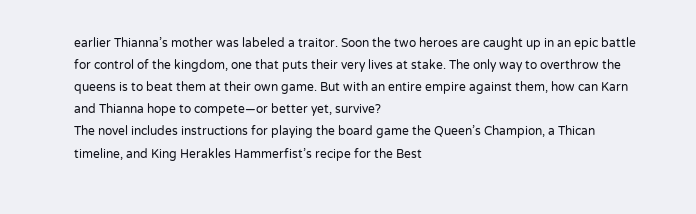earlier Thianna’s mother was labeled a traitor. Soon the two heroes are caught up in an epic battle for control of the kingdom, one that puts their very lives at stake. The only way to overthrow the queens is to beat them at their own game. But with an entire empire against them, how can Karn and Thianna hope to compete—or better yet, survive?
The novel includes instructions for playing the board game the Queen’s Champion, a Thican timeline, and King Herakles Hammerfist’s recipe for the Best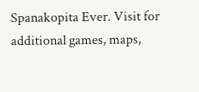Spanakopita Ever. Visit for additional games, maps,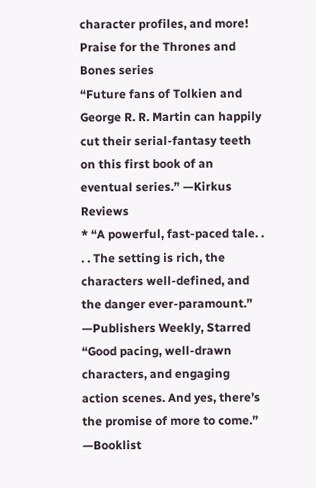character profiles, and more!
Praise for the Thrones and Bones series
“Future fans of Tolkien and George R. R. Martin can happily cut their serial-fantasy teeth on this first book of an eventual series.” —Kirkus Reviews
* “A powerful, fast-paced tale. . . . The setting is rich, the characters well-defined, and the danger ever-paramount.” —Publishers Weekly, Starred
“Good pacing, well-drawn characters, and engaging action scenes. And yes, there’s the promise of more to come.” —Booklist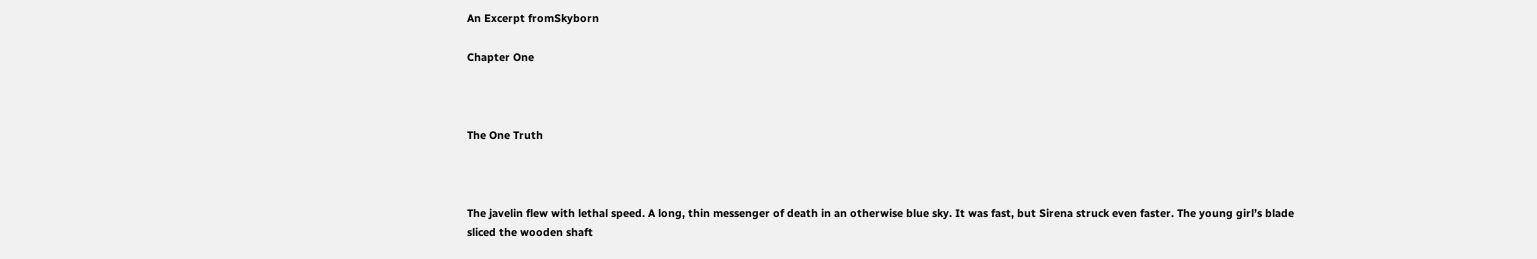An Excerpt fromSkyborn

Chapter One



The One Truth



The javelin flew with lethal speed. A long, thin messenger of death in an otherwise blue sky. It was fast, but Sirena struck even faster. The young girl’s blade sliced the wooden shaft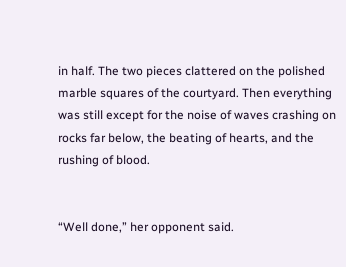in half. The two pieces clattered on the polished marble squares of the courtyard. Then everything was still except for the noise of waves crashing on rocks far below, the beating of hearts, and the rushing of blood.


“Well done,” her opponent said.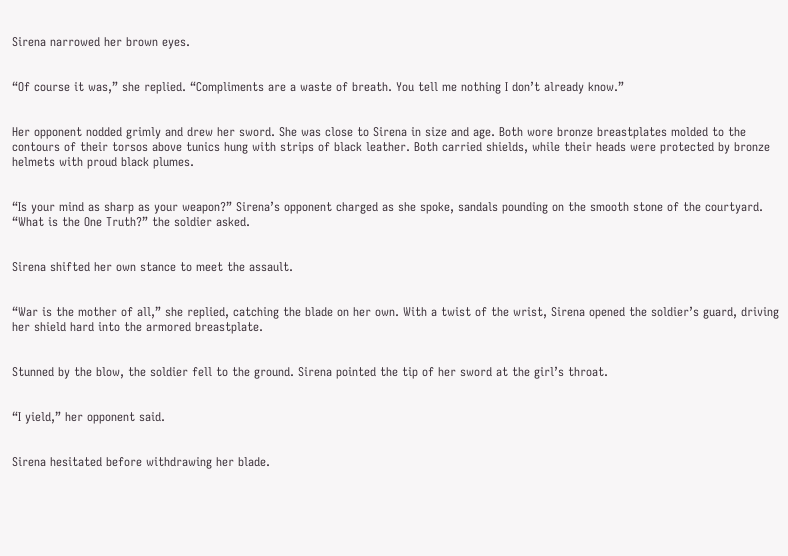Sirena narrowed her brown eyes.


“Of course it was,” she replied. “Compliments are a waste of breath. You tell me nothing I don’t already know.”


Her opponent nodded grimly and drew her sword. She was close to Sirena in size and age. Both wore bronze breastplates molded to the contours of their torsos above tunics hung with strips of black leather. Both carried shields, while their heads were protected by bronze helmets with proud black plumes.


“Is your mind as sharp as your weapon?” Sirena’s opponent charged as she spoke, sandals pounding on the smooth stone of the courtyard. “What is the One Truth?” the soldier asked.


Sirena shifted her own stance to meet the assault.


“War is the mother of all,” she replied, catching the blade on her own. With a twist of the wrist, Sirena opened the soldier’s guard, driving her shield hard into the armored breastplate.


Stunned by the blow, the soldier fell to the ground. Sirena pointed the tip of her sword at the girl’s throat.


“I yield,” her opponent said.


Sirena hesitated before withdrawing her blade.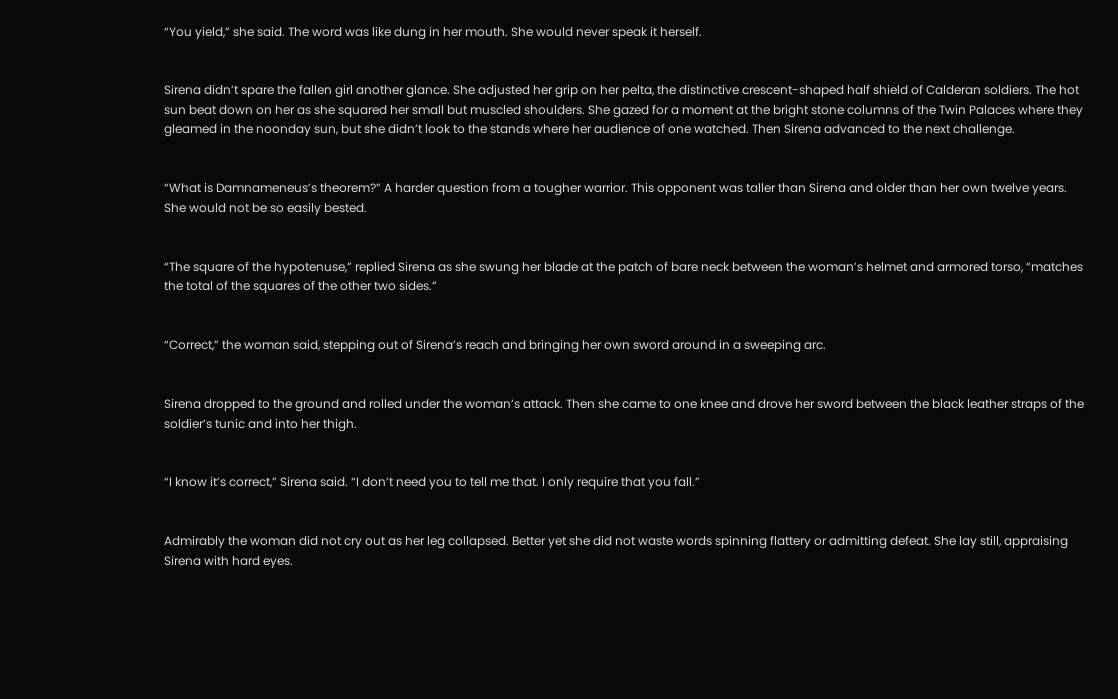“You yield,” she said. The word was like dung in her mouth. She would never speak it herself.


Sirena didn’t spare the fallen girl another glance. She adjusted her grip on her pelta, the distinctive crescent-shaped half shield of Calderan soldiers. The hot sun beat down on her as she squared her small but muscled shoulders. She gazed for a moment at the bright stone columns of the Twin Palaces where they gleamed in the noonday sun, but she didn’t look to the stands where her audience of one watched. Then Sirena advanced to the next challenge.


“What is Damnameneus’s theorem?” A harder question from a tougher warrior. This opponent was taller than Sirena and older than her own twelve years. She would not be so easily bested.


“The square of the hypotenuse,” replied Sirena as she swung her blade at the patch of bare neck between the woman’s helmet and armored torso, “matches the total of the squares of the other two sides.”


“Correct,” the woman said, stepping out of Sirena’s reach and bringing her own sword around in a sweeping arc.


Sirena dropped to the ground and rolled under the woman’s attack. Then she came to one knee and drove her sword between the black leather straps of the soldier’s tunic and into her thigh.


“I know it’s correct,” Sirena said. “I don’t need you to tell me that. I only require that you fall.”


Admirably the woman did not cry out as her leg collapsed. Better yet she did not waste words spinning flattery or admitting defeat. She lay still, appraising Sirena with hard eyes.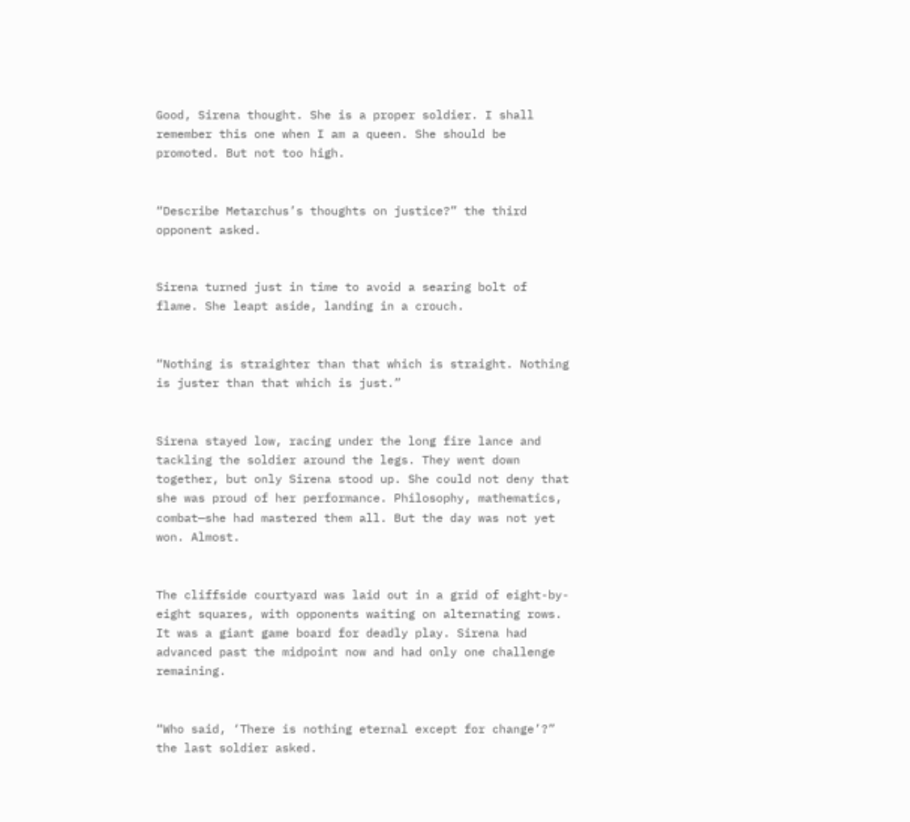Good, Sirena thought. She is a proper soldier. I shall remember this one when I am a queen. She should be promoted. But not too high.


“Describe Metarchus’s thoughts on justice?” the third opponent asked.


Sirena turned just in time to avoid a searing bolt of flame. She leapt aside, landing in a crouch.


“Nothing is straighter than that which is straight. Nothing is juster than that which is just.”


Sirena stayed low, racing under the long fire lance and tackling the soldier around the legs. They went down together, but only Sirena stood up. She could not deny that she was proud of her performance. Philosophy, mathematics, combat—she had mastered them all. But the day was not yet won. Almost.


The cliffside courtyard was laid out in a grid of eight-by-eight squares, with opponents waiting on alternating rows. It was a giant game board for deadly play. Sirena had advanced past the midpoint now and had only one challenge remaining.


“Who said, ‘There is nothing eternal except for change’?” the last soldier asked.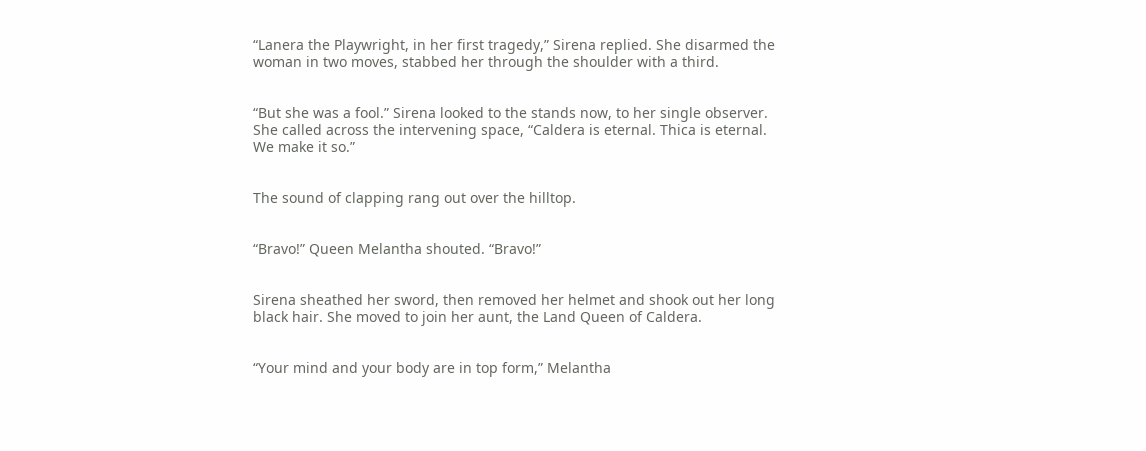“Lanera the Playwright, in her first tragedy,” Sirena replied. She disarmed the woman in two moves, stabbed her through the shoulder with a third.


“But she was a fool.” Sirena looked to the stands now, to her single observer. She called across the intervening space, “Caldera is eternal. Thica is eternal. We make it so.”


The sound of clapping rang out over the hilltop.


“Bravo!” Queen Melantha shouted. “Bravo!”


Sirena sheathed her sword, then removed her helmet and shook out her long black hair. She moved to join her aunt, the Land Queen of Caldera.


“Your mind and your body are in top form,” Melantha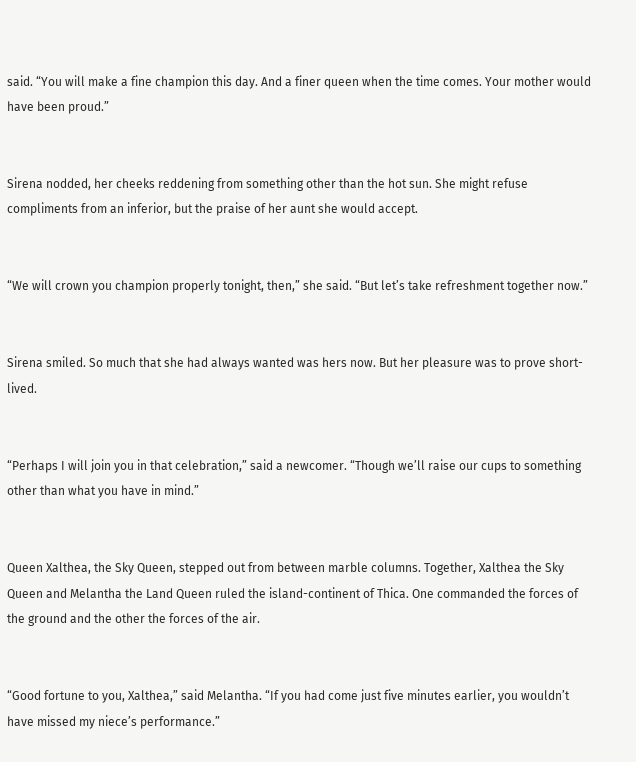said. “You will make a fine champion this day. And a finer queen when the time comes. Your mother would have been proud.”


Sirena nodded, her cheeks reddening from something other than the hot sun. She might refuse compliments from an inferior, but the praise of her aunt she would accept.


“We will crown you champion properly tonight, then,” she said. “But let’s take refreshment together now.”


Sirena smiled. So much that she had always wanted was hers now. But her pleasure was to prove short-lived.


“Perhaps I will join you in that celebration,” said a newcomer. “Though we’ll raise our cups to something other than what you have in mind.”


Queen Xalthea, the Sky Queen, stepped out from between marble columns. Together, Xalthea the Sky Queen and Melantha the Land Queen ruled the island-continent of Thica. One commanded the forces of the ground and the other the forces of the air.


“Good fortune to you, Xalthea,” said Melantha. “If you had come just five minutes earlier, you wouldn’t have missed my niece’s performance.”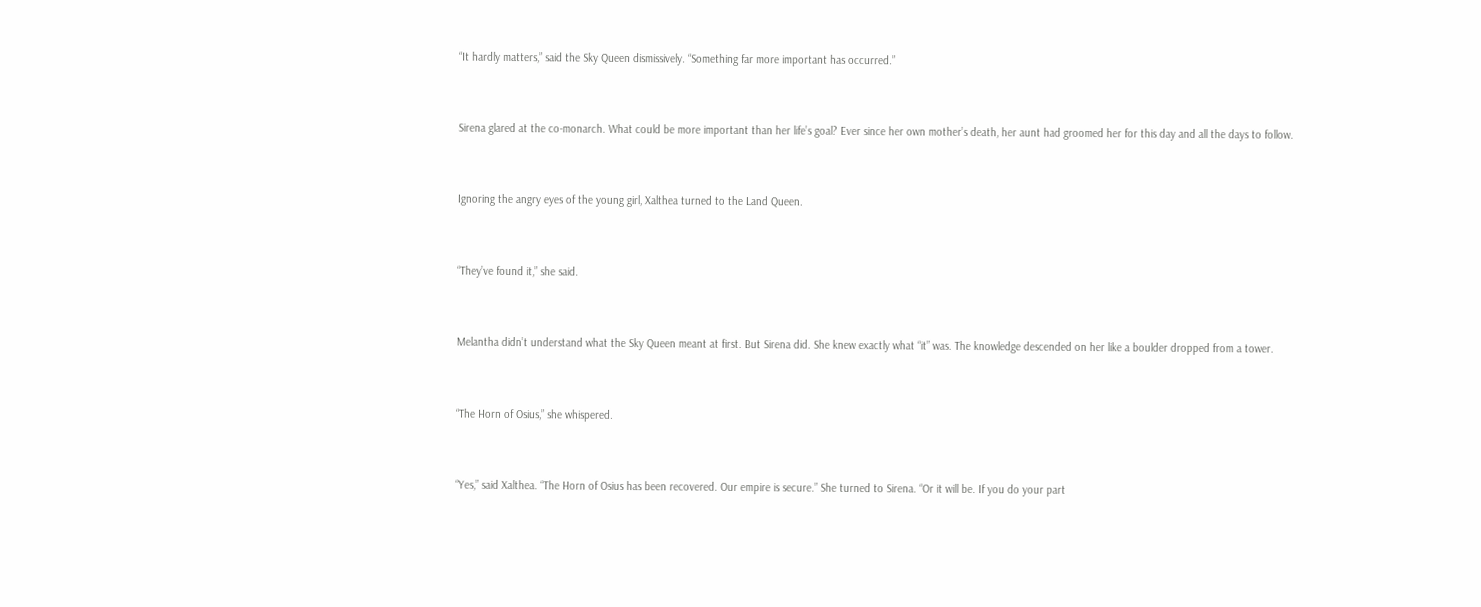“It hardly matters,” said the Sky Queen dismissively. “Something far more important has occurred.”


Sirena glared at the co-monarch. What could be more important than her life’s goal? Ever since her own mother’s death, her aunt had groomed her for this day and all the days to follow.


Ignoring the angry eyes of the young girl, Xalthea turned to the Land Queen.


“They’ve found it,” she said.


Melantha didn’t understand what the Sky Queen meant at first. But Sirena did. She knew exactly what “it” was. The knowledge descended on her like a boulder dropped from a tower.


“The Horn of Osius,” she whispered.


“Yes,” said Xalthea. “The Horn of Osius has been recovered. Our empire is secure.” She turned to Sirena. “Or it will be. If you do your part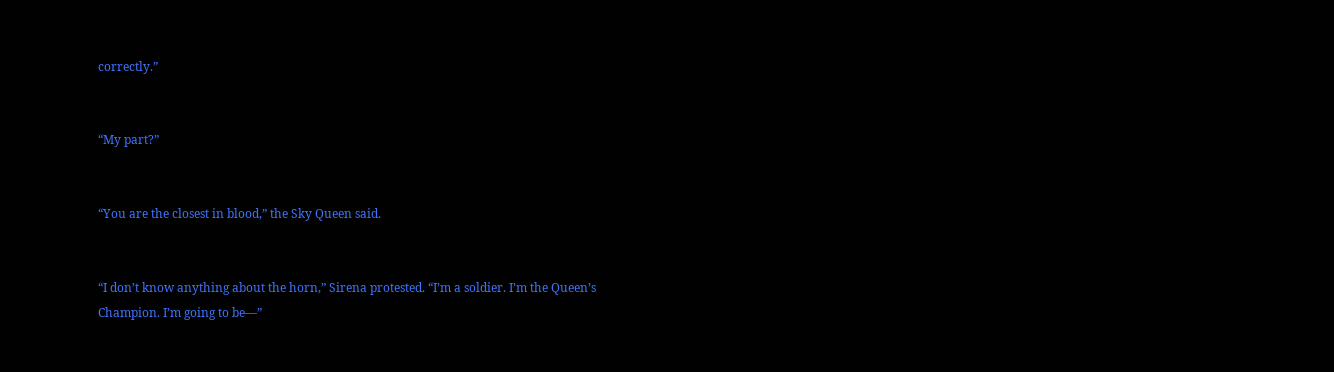correctly.”


“My part?”


“You are the closest in blood,” the Sky Queen said.


“I don’t know anything about the horn,” Sirena protested. “I’m a soldier. I’m the Queen’s Champion. I’m going to be—”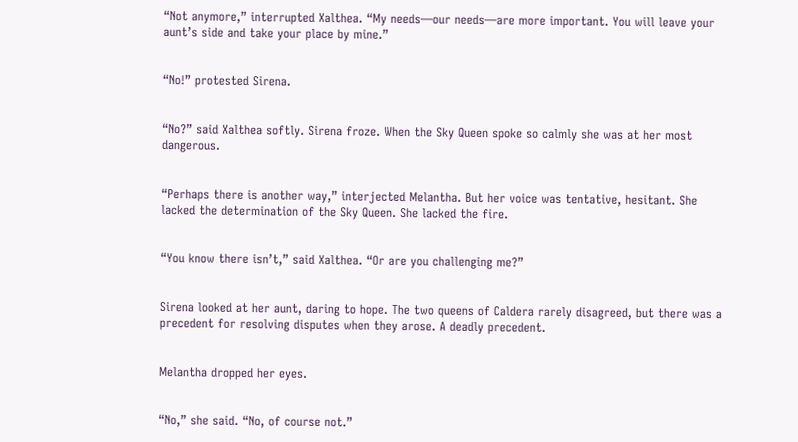“Not anymore,” interrupted Xalthea. “My needs—our needs—are more important. You will leave your aunt’s side and take your place by mine.”


“No!” protested Sirena.


“No?” said Xalthea softly. Sirena froze. When the Sky Queen spoke so calmly she was at her most dangerous.


“Perhaps there is another way,” interjected Melantha. But her voice was tentative, hesitant. She lacked the determination of the Sky Queen. She lacked the fire.


“You know there isn’t,” said Xalthea. “Or are you challenging me?”


Sirena looked at her aunt, daring to hope. The two queens of Caldera rarely disagreed, but there was a precedent for resolving disputes when they arose. A deadly precedent.


Melantha dropped her eyes.


“No,” she said. “No, of course not.”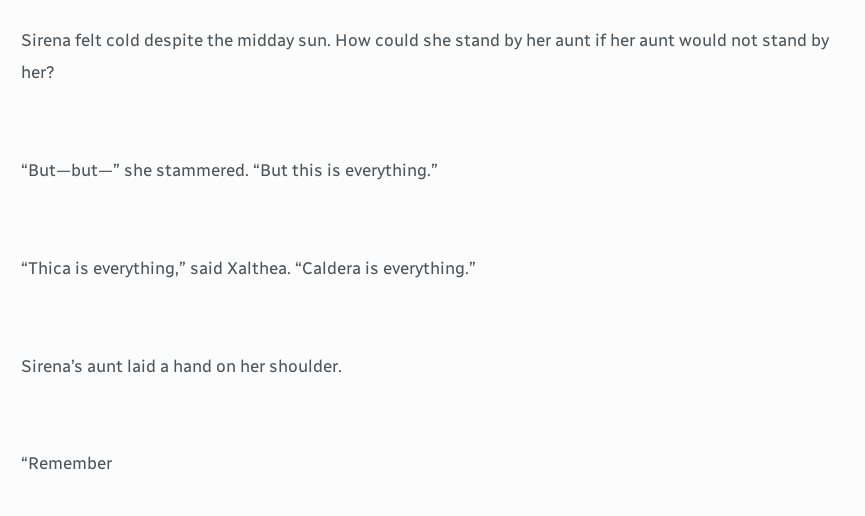Sirena felt cold despite the midday sun. How could she stand by her aunt if her aunt would not stand by her?


“But—but—” she stammered. “But this is everything.”


“Thica is everything,” said Xalthea. “Caldera is everything.”


Sirena’s aunt laid a hand on her shoulder.


“Remember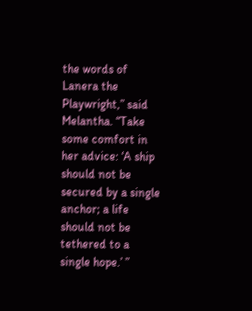the words of Lanera the Playwright,” said Melantha. “Take some comfort in her advice: ‘A ship should not be secured by a single anchor; a life should not be tethered to a single hope.’ ”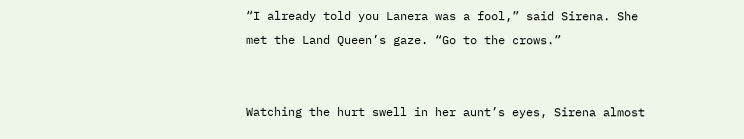“I already told you Lanera was a fool,” said Sirena. She met the Land Queen’s gaze. “Go to the crows.”


Watching the hurt swell in her aunt’s eyes, Sirena almost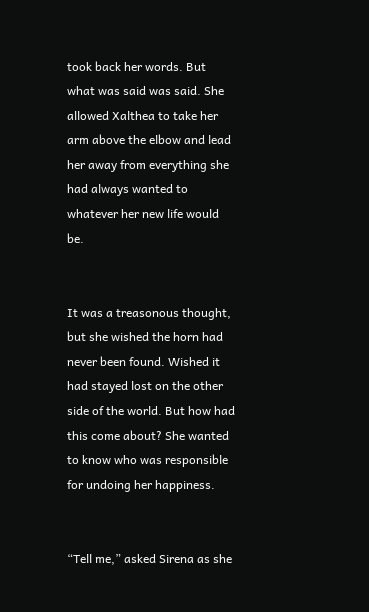took back her words. But what was said was said. She allowed Xalthea to take her arm above the elbow and lead her away from everything she had always wanted to whatever her new life would be.


It was a treasonous thought, but she wished the horn had never been found. Wished it had stayed lost on the other side of the world. But how had this come about? She wanted to know who was responsible for undoing her happiness.


“Tell me,” asked Sirena as she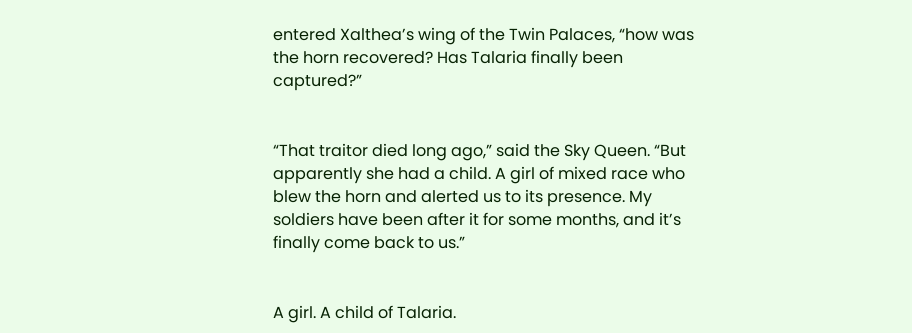entered Xalthea’s wing of the Twin Palaces, “how was the horn recovered? Has Talaria finally been captured?”


“That traitor died long ago,” said the Sky Queen. “But apparently she had a child. A girl of mixed race who blew the horn and alerted us to its presence. My soldiers have been after it for some months, and it’s finally come back to us.”


A girl. A child of Talaria.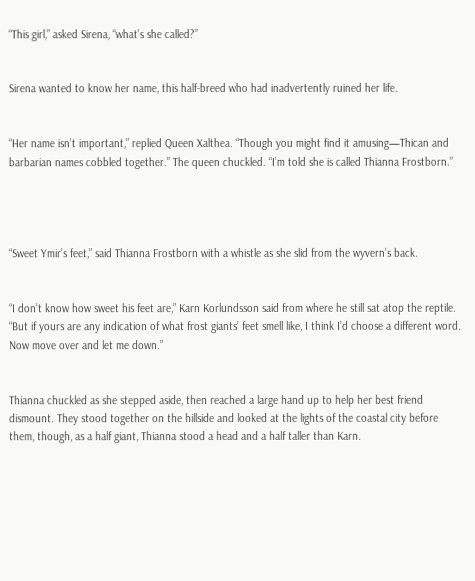“This girl,” asked Sirena, “what’s she called?”


Sirena wanted to know her name, this half-breed who had inadvertently ruined her life.


“Her name isn’t important,” replied Queen Xalthea. “Though you might find it amusing—Thican and barbarian names cobbled together.” The queen chuckled. “I’m told she is called Thianna Frostborn.”




“Sweet Ymir’s feet,” said Thianna Frostborn with a whistle as she slid from the wyvern’s back.


“I don’t know how sweet his feet are,” Karn Korlundsson said from where he still sat atop the reptile. “But if yours are any indication of what frost giants’ feet smell like, I think I’d choose a different word. Now move over and let me down.”


Thianna chuckled as she stepped aside, then reached a large hand up to help her best friend dismount. They stood together on the hillside and looked at the lights of the coastal city before them, though, as a half giant, Thianna stood a head and a half taller than Karn.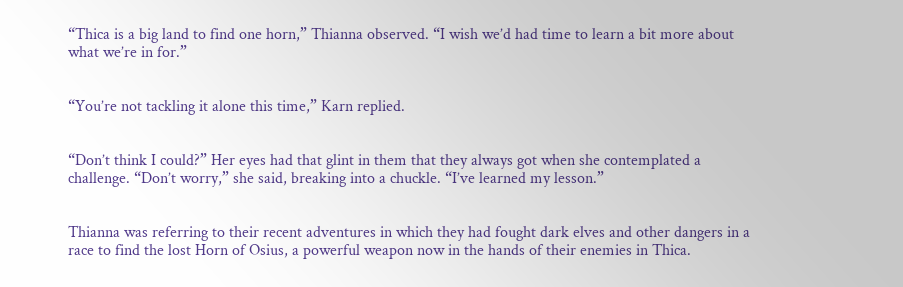“Thica is a big land to find one horn,” Thianna observed. “I wish we’d had time to learn a bit more about what we’re in for.”


“You’re not tackling it alone this time,” Karn replied.


“Don’t think I could?” Her eyes had that glint in them that they always got when she contemplated a challenge. “Don’t worry,” she said, breaking into a chuckle. “I’ve learned my lesson.”


Thianna was referring to their recent adventures in which they had fought dark elves and other dangers in a race to find the lost Horn of Osius, a powerful weapon now in the hands of their enemies in Thica.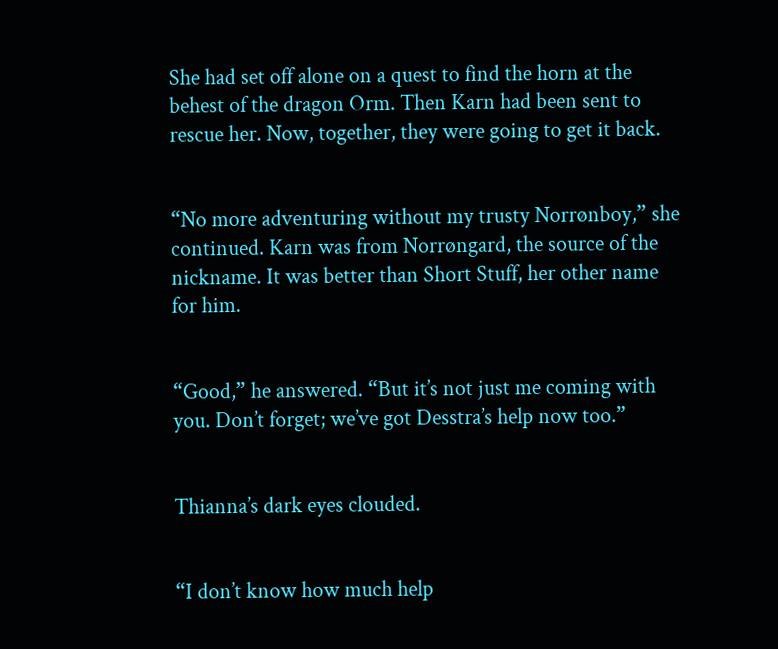She had set off alone on a quest to find the horn at the behest of the dragon Orm. Then Karn had been sent to rescue her. Now, together, they were going to get it back.


“No more adventuring without my trusty Norrønboy,” she continued. Karn was from Norrøngard, the source of the nickname. It was better than Short Stuff, her other name for him.


“Good,” he answered. “But it’s not just me coming with you. Don’t forget; we’ve got Desstra’s help now too.”


Thianna’s dark eyes clouded.


“I don’t know how much help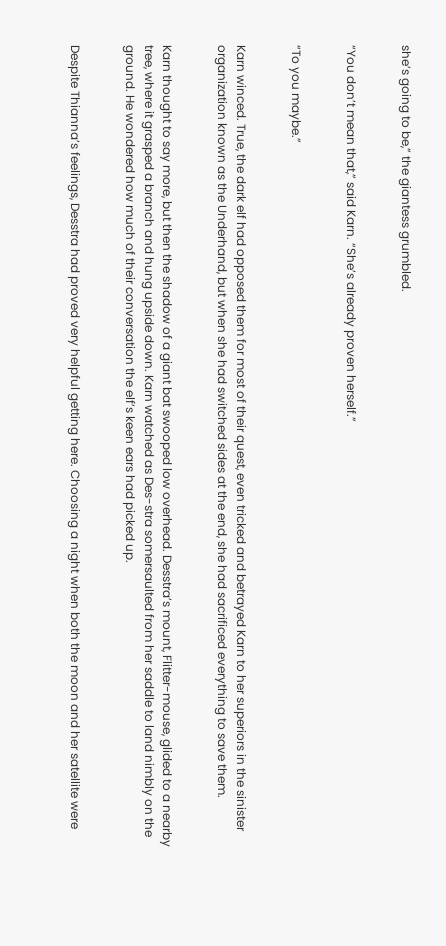she’s going to be,” the giantess grumbled.


“You don’t mean that,” said Karn. “She’s already proven herself.”


“To you maybe.”


Karn winced. True, the dark elf had opposed them for most of their quest, even tricked and betrayed Karn to her superiors in the sinister organization known as the Underhand, but when she had switched sides at the end, she had sacrificed everything to save them.


Karn thought to say more, but then the shadow of a giant bat swooped low overhead. Desstra’s mount, Flitter-mouse, glided to a nearby tree, where it grasped a branch and hung upside down. Karn watched as Des-stra somersaulted from her saddle to land nimbly on the ground. He wondered how much of their conversation the elf’s keen ears had picked up.


Despite Thianna’s feelings, Desstra had proved very helpful getting here. Choosing a night when both the moon and her satellite were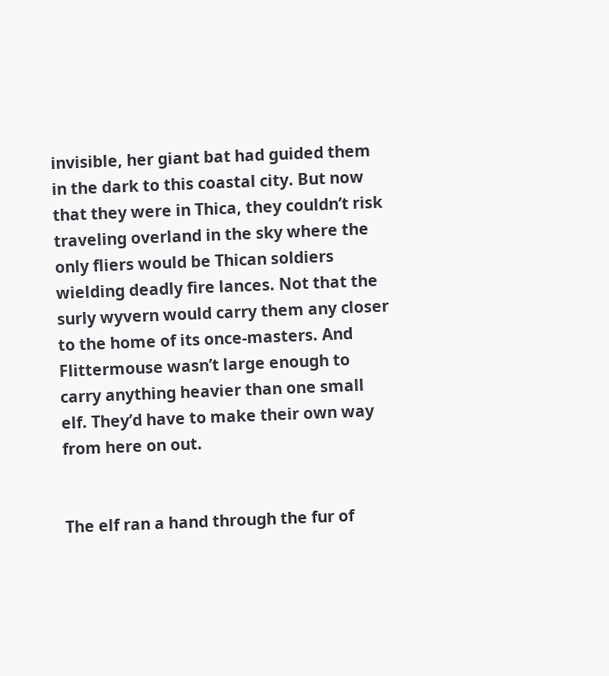invisible, her giant bat had guided them in the dark to this coastal city. But now that they were in Thica, they couldn’t risk traveling overland in the sky where the only fliers would be Thican soldiers wielding deadly fire lances. Not that the surly wyvern would carry them any closer to the home of its once-masters. And Flittermouse wasn’t large enough to carry anything heavier than one small elf. They’d have to make their own way from here on out.


The elf ran a hand through the fur of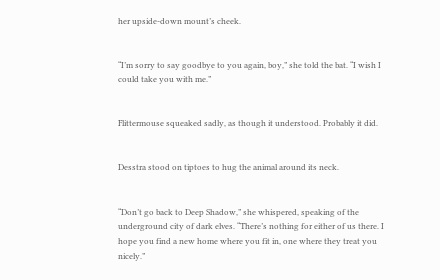her upside-down mount’s cheek.


“I’m sorry to say goodbye to you again, boy,” she told the bat. “I wish I could take you with me.”


Flittermouse squeaked sadly, as though it understood. Probably it did.


Desstra stood on tiptoes to hug the animal around its neck.


“Don’t go back to Deep Shadow,” she whispered, speaking of the underground city of dark elves. “There’s nothing for either of us there. I hope you find a new home where you fit in, one where they treat you nicely.”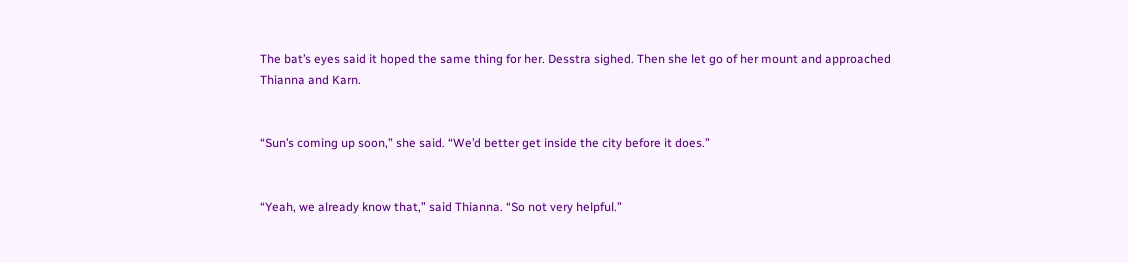The bat’s eyes said it hoped the same thing for her. Desstra sighed. Then she let go of her mount and approached Thianna and Karn.


“Sun’s coming up soon,” she said. “We’d better get inside the city before it does.”


“Yeah, we already know that,” said Thianna. “So not very helpful.”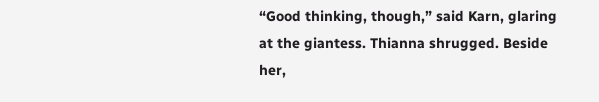“Good thinking, though,” said Karn, glaring at the giantess. Thianna shrugged. Beside her,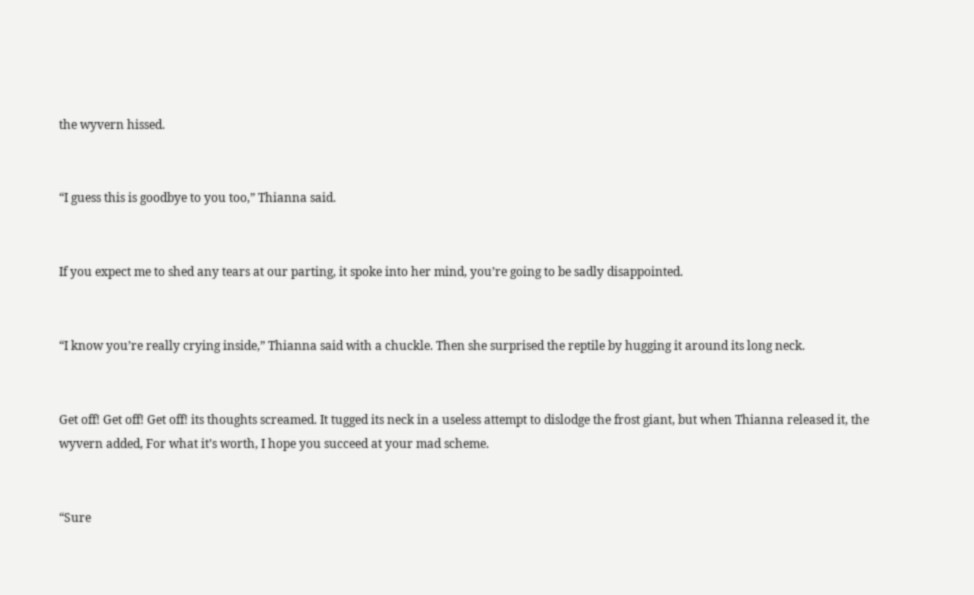the wyvern hissed.


“I guess this is goodbye to you too,” Thianna said.


If you expect me to shed any tears at our parting, it spoke into her mind, you’re going to be sadly disappointed.


“I know you’re really crying inside,” Thianna said with a chuckle. Then she surprised the reptile by hugging it around its long neck.


Get off! Get off! Get off! its thoughts screamed. It tugged its neck in a useless attempt to dislodge the frost giant, but when Thianna released it, the wyvern added, For what it’s worth, I hope you succeed at your mad scheme.


“Sure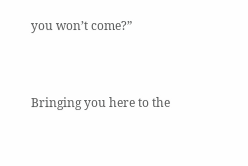you won’t come?”


Bringing you here to the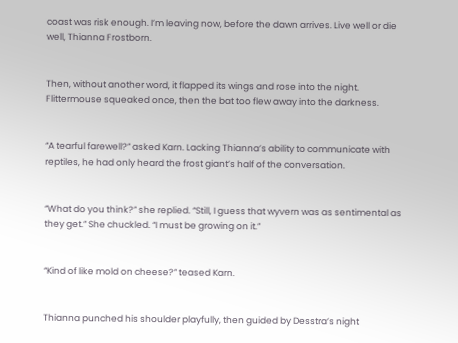coast was risk enough. I’m leaving now, before the dawn arrives. Live well or die well, Thianna Frostborn.


Then, without another word, it flapped its wings and rose into the night. Flittermouse squeaked once, then the bat too flew away into the darkness.


“A tearful farewell?” asked Karn. Lacking Thianna’s ability to communicate with reptiles, he had only heard the frost giant’s half of the conversation.


“What do you think?” she replied. “Still, I guess that wyvern was as sentimental as they get.” She chuckled. “I must be growing on it.”


“Kind of like mold on cheese?” teased Karn.


Thianna punched his shoulder playfully, then guided by Desstra’s night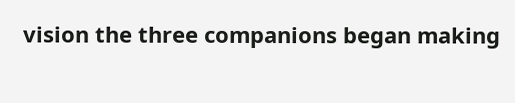vision the three companions began making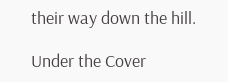their way down the hill.

Under the Cover